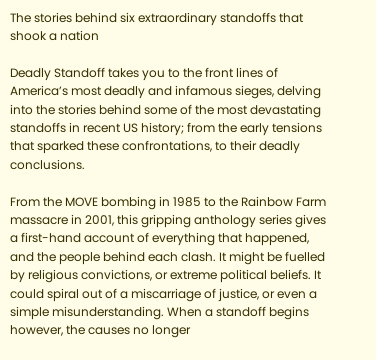The stories behind six extraordinary standoffs that shook a nation

Deadly Standoff takes you to the front lines of America’s most deadly and infamous sieges, delving into the stories behind some of the most devastating standoffs in recent US history; from the early tensions that sparked these confrontations, to their deadly conclusions.

From the MOVE bombing in 1985 to the Rainbow Farm massacre in 2001, this gripping anthology series gives a first-hand account of everything that happened, and the people behind each clash. It might be fuelled by religious convictions, or extreme political beliefs. It could spiral out of a miscarriage of justice, or even a simple misunderstanding. When a standoff begins however, the causes no longer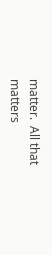matter.  All that matters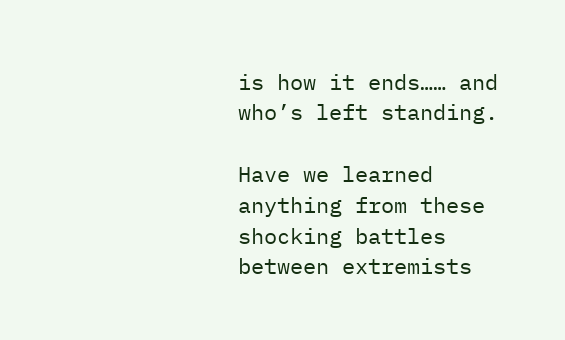is how it ends…… and who’s left standing.

Have we learned anything from these shocking battles between extremists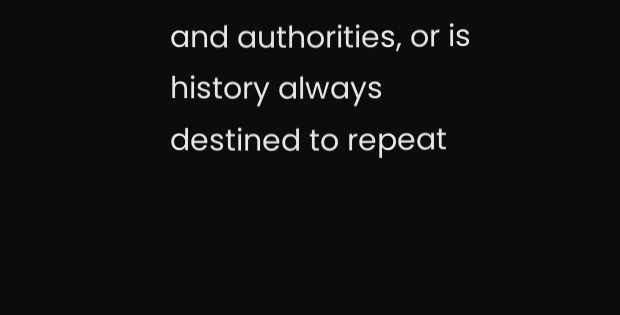and authorities, or is history always destined to repeat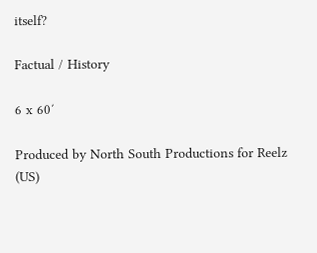itself?

Factual / History

6 x 60′

Produced by North South Productions for Reelz (US)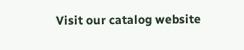Visit our catalog website